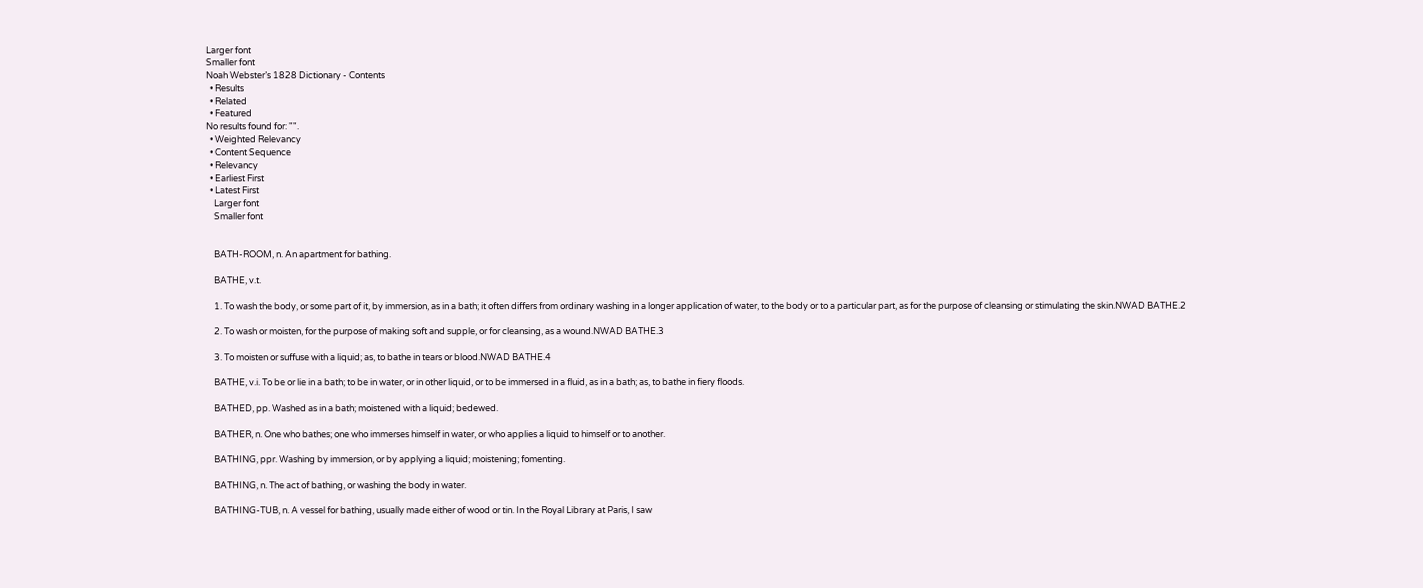Larger font
Smaller font
Noah Webster’s 1828 Dictionary - Contents
  • Results
  • Related
  • Featured
No results found for: "".
  • Weighted Relevancy
  • Content Sequence
  • Relevancy
  • Earliest First
  • Latest First
    Larger font
    Smaller font


    BATH-ROOM, n. An apartment for bathing.

    BATHE, v.t.

    1. To wash the body, or some part of it, by immersion, as in a bath; it often differs from ordinary washing in a longer application of water, to the body or to a particular part, as for the purpose of cleansing or stimulating the skin.NWAD BATHE.2

    2. To wash or moisten, for the purpose of making soft and supple, or for cleansing, as a wound.NWAD BATHE.3

    3. To moisten or suffuse with a liquid; as, to bathe in tears or blood.NWAD BATHE.4

    BATHE, v.i. To be or lie in a bath; to be in water, or in other liquid, or to be immersed in a fluid, as in a bath; as, to bathe in fiery floods.

    BATHED, pp. Washed as in a bath; moistened with a liquid; bedewed.

    BATHER, n. One who bathes; one who immerses himself in water, or who applies a liquid to himself or to another.

    BATHING, ppr. Washing by immersion, or by applying a liquid; moistening; fomenting.

    BATHING, n. The act of bathing, or washing the body in water.

    BATHING-TUB, n. A vessel for bathing, usually made either of wood or tin. In the Royal Library at Paris, I saw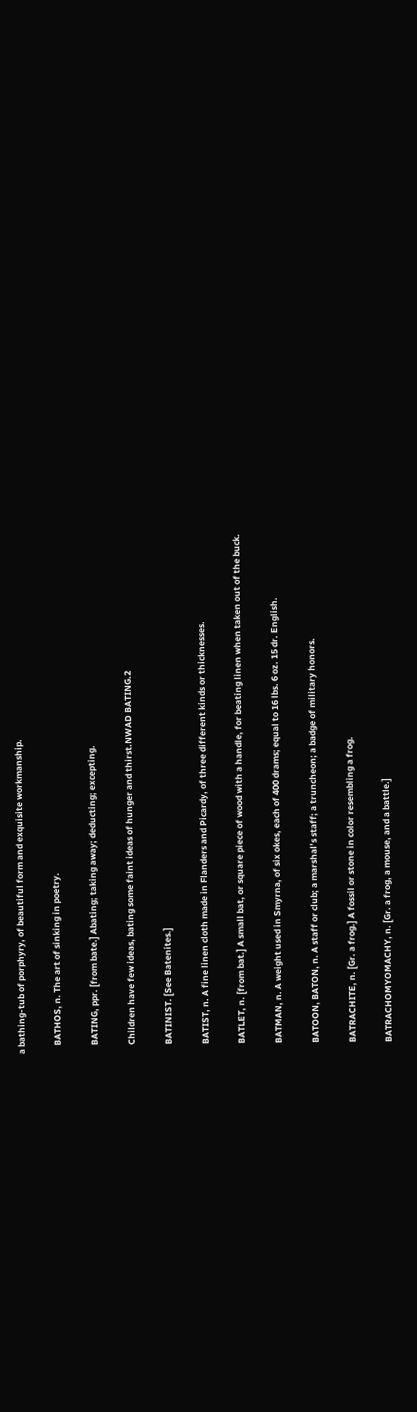a bathing-tub of porphyry, of beautiful form and exquisite workmanship.

    BATHOS, n. The art of sinking in poetry.

    BATING, ppr. [from bate.] Abating; taking away; deducting; excepting.

    Children have few ideas, bating some faint ideas of hunger and thirst.NWAD BATING.2

    BATINIST. [See Batenites.]

    BATIST, n. A fine linen cloth made in Flanders and Picardy, of three different kinds or thicknesses.

    BATLET, n. [from bat.] A small bat, or square piece of wood with a handle, for beating linen when taken out of the buck.

    BATMAN, n. A weight used in Smyrna, of six okes, each of 400 drams; equal to 16 lbs. 6 oz. 15 dr. English.

    BATOON, BATON, n. A staff or club; a marshal’s staff; a truncheon; a badge of military honors.

    BATRACHITE, n. [Gr. a frog.] A fossil or stone in color resembling a frog.

    BATRACHOMYOMACHY, n. [Gr. a frog, a mouse, and a battle.]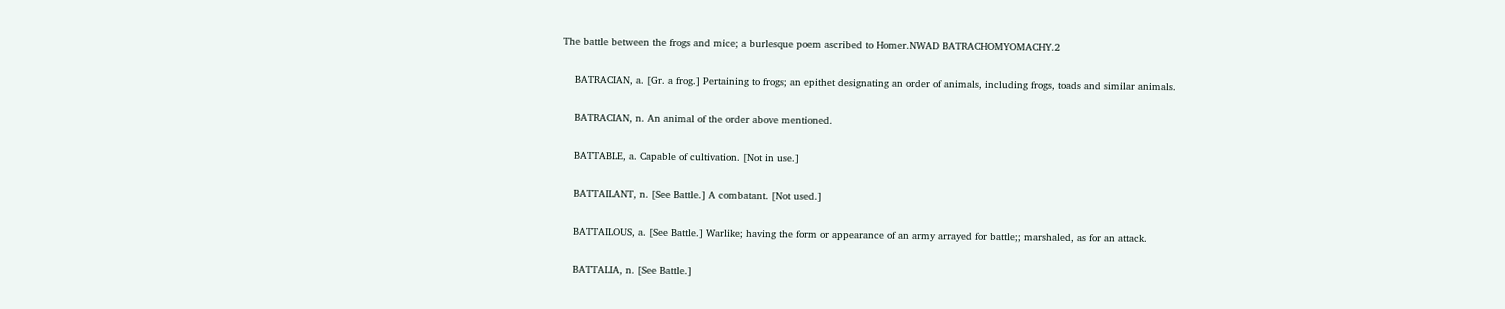The battle between the frogs and mice; a burlesque poem ascribed to Homer.NWAD BATRACHOMYOMACHY.2

    BATRACIAN, a. [Gr. a frog.] Pertaining to frogs; an epithet designating an order of animals, including frogs, toads and similar animals.

    BATRACIAN, n. An animal of the order above mentioned.

    BATTABLE, a. Capable of cultivation. [Not in use.]

    BATTAILANT, n. [See Battle.] A combatant. [Not used.]

    BATTAILOUS, a. [See Battle.] Warlike; having the form or appearance of an army arrayed for battle;; marshaled, as for an attack.

    BATTALIA, n. [See Battle.]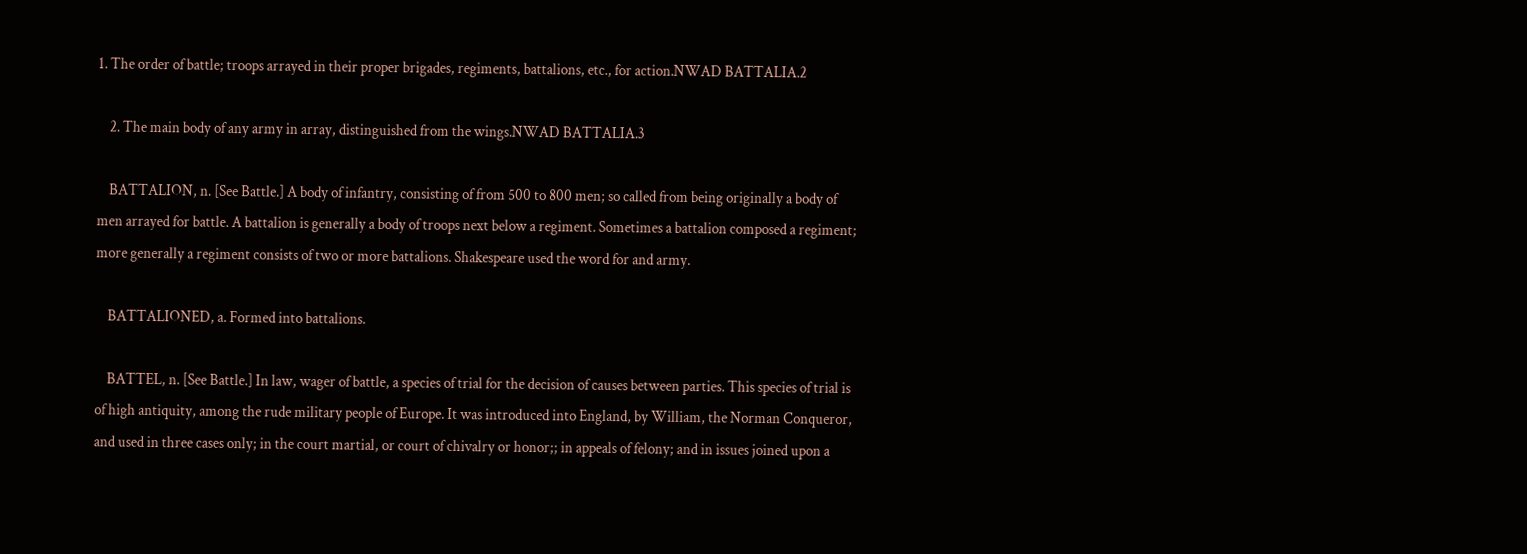1. The order of battle; troops arrayed in their proper brigades, regiments, battalions, etc., for action.NWAD BATTALIA.2

    2. The main body of any army in array, distinguished from the wings.NWAD BATTALIA.3

    BATTALION, n. [See Battle.] A body of infantry, consisting of from 500 to 800 men; so called from being originally a body of men arrayed for battle. A battalion is generally a body of troops next below a regiment. Sometimes a battalion composed a regiment; more generally a regiment consists of two or more battalions. Shakespeare used the word for and army.

    BATTALIONED, a. Formed into battalions.

    BATTEL, n. [See Battle.] In law, wager of battle, a species of trial for the decision of causes between parties. This species of trial is of high antiquity, among the rude military people of Europe. It was introduced into England, by William, the Norman Conqueror, and used in three cases only; in the court martial, or court of chivalry or honor;; in appeals of felony; and in issues joined upon a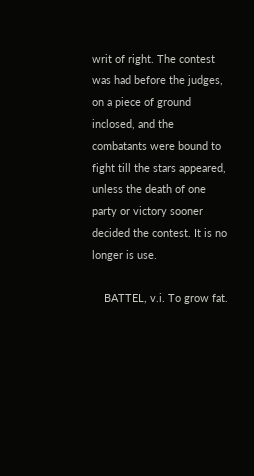writ of right. The contest was had before the judges, on a piece of ground inclosed, and the combatants were bound to fight till the stars appeared, unless the death of one party or victory sooner decided the contest. It is no longer is use.

    BATTEL, v.i. To grow fat.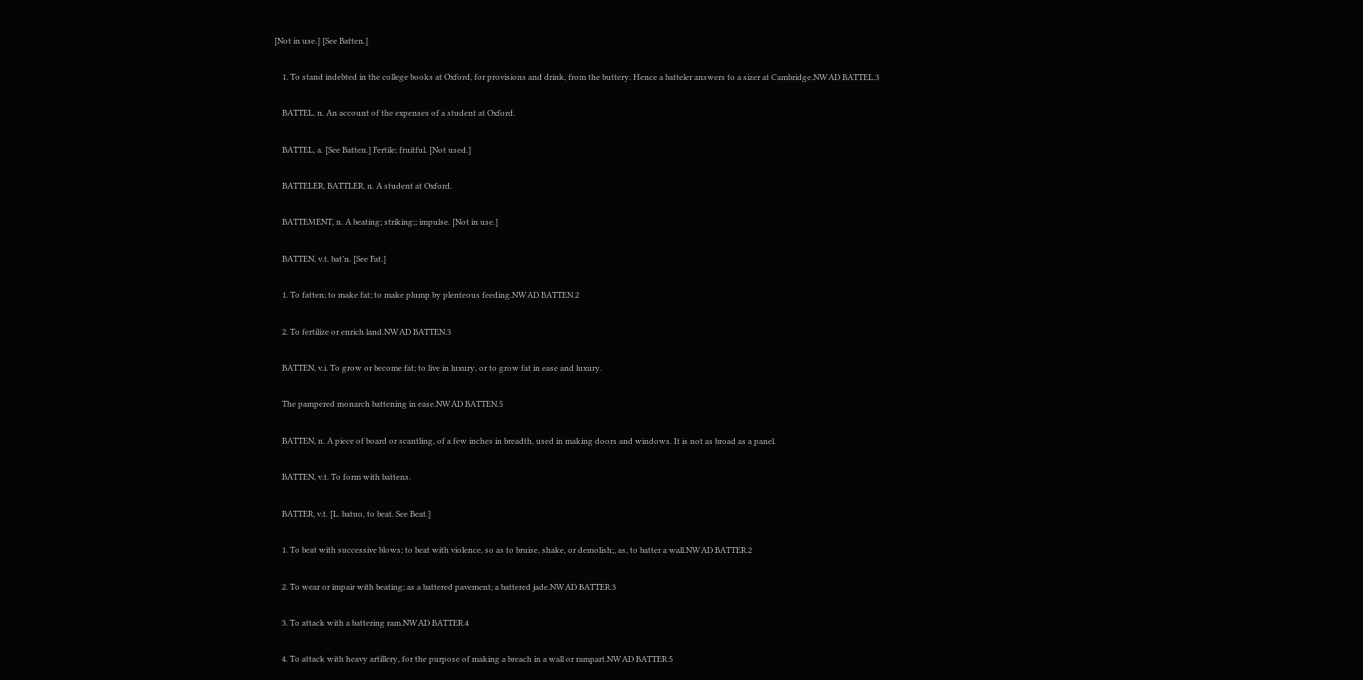[Not in use.] [See Batten.]

    1. To stand indebted in the college books at Oxford, for provisions and drink, from the buttery. Hence a batteler answers to a sizer at Cambridge.NWAD BATTEL.3

    BATTEL, n. An account of the expenses of a student at Oxford.

    BATTEL, a. [See Batten.] Fertile; fruitful. [Not used.]

    BATTELER, BATTLER, n. A student at Oxford.

    BATTEMENT, n. A beating; striking;; impulse. [Not in use.]

    BATTEN, v.t. bat’n. [See Fat.]

    1. To fatten; to make fat; to make plump by plenteous feeding.NWAD BATTEN.2

    2. To fertilize or enrich land.NWAD BATTEN.3

    BATTEN, v.i. To grow or become fat; to live in luxury, or to grow fat in ease and luxury.

    The pampered monarch battening in ease.NWAD BATTEN.5

    BATTEN, n. A piece of board or scantling, of a few inches in breadth, used in making doors and windows. It is not as broad as a panel.

    BATTEN, v.t. To form with battens.

    BATTER, v.t. [L. batuo, to beat. See Beat.]

    1. To beat with successive blows; to beat with violence, so as to bruise, shake, or demolish;, as, to batter a wall.NWAD BATTER.2

    2. To wear or impair with beating; as a battered pavement; a battered jade.NWAD BATTER.3

    3. To attack with a battering ram.NWAD BATTER.4

    4. To attack with heavy artillery, for the purpose of making a breach in a wall or rampart.NWAD BATTER.5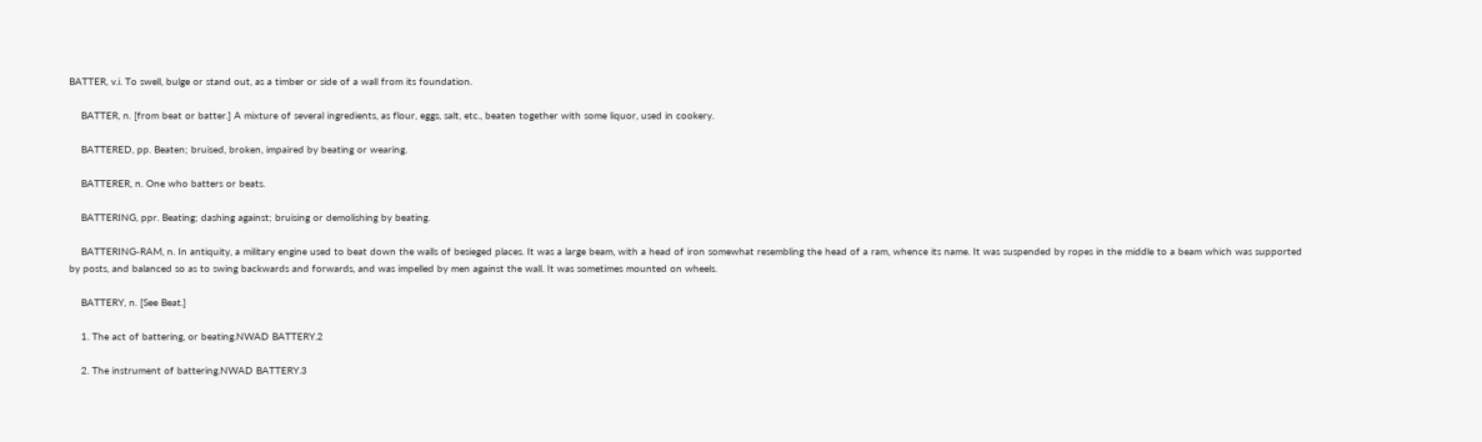BATTER, v.i. To swell, bulge or stand out, as a timber or side of a wall from its foundation.

    BATTER, n. [from beat or batter.] A mixture of several ingredients, as flour, eggs, salt, etc., beaten together with some liquor, used in cookery.

    BATTERED, pp. Beaten; bruised, broken, impaired by beating or wearing.

    BATTERER, n. One who batters or beats.

    BATTERING, ppr. Beating; dashing against; bruising or demolishing by beating.

    BATTERING-RAM, n. In antiquity, a military engine used to beat down the walls of besieged places. It was a large beam, with a head of iron somewhat resembling the head of a ram, whence its name. It was suspended by ropes in the middle to a beam which was supported by posts, and balanced so as to swing backwards and forwards, and was impelled by men against the wall. It was sometimes mounted on wheels.

    BATTERY, n. [See Beat.]

    1. The act of battering, or beating.NWAD BATTERY.2

    2. The instrument of battering.NWAD BATTERY.3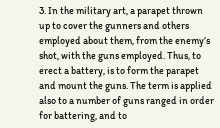3. In the military art, a parapet thrown up to cover the gunners and others employed about them, from the enemy’s shot, with the guns employed. Thus, to erect a battery, is to form the parapet and mount the guns. The term is applied also to a number of guns ranged in order for battering, and to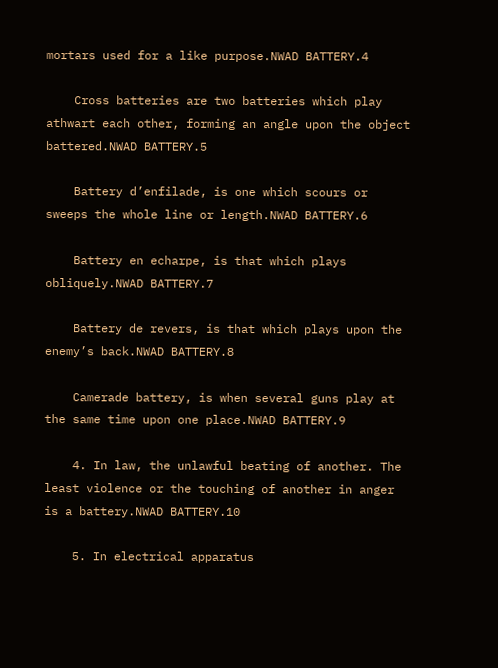mortars used for a like purpose.NWAD BATTERY.4

    Cross batteries are two batteries which play athwart each other, forming an angle upon the object battered.NWAD BATTERY.5

    Battery d’enfilade, is one which scours or sweeps the whole line or length.NWAD BATTERY.6

    Battery en echarpe, is that which plays obliquely.NWAD BATTERY.7

    Battery de revers, is that which plays upon the enemy’s back.NWAD BATTERY.8

    Camerade battery, is when several guns play at the same time upon one place.NWAD BATTERY.9

    4. In law, the unlawful beating of another. The least violence or the touching of another in anger is a battery.NWAD BATTERY.10

    5. In electrical apparatus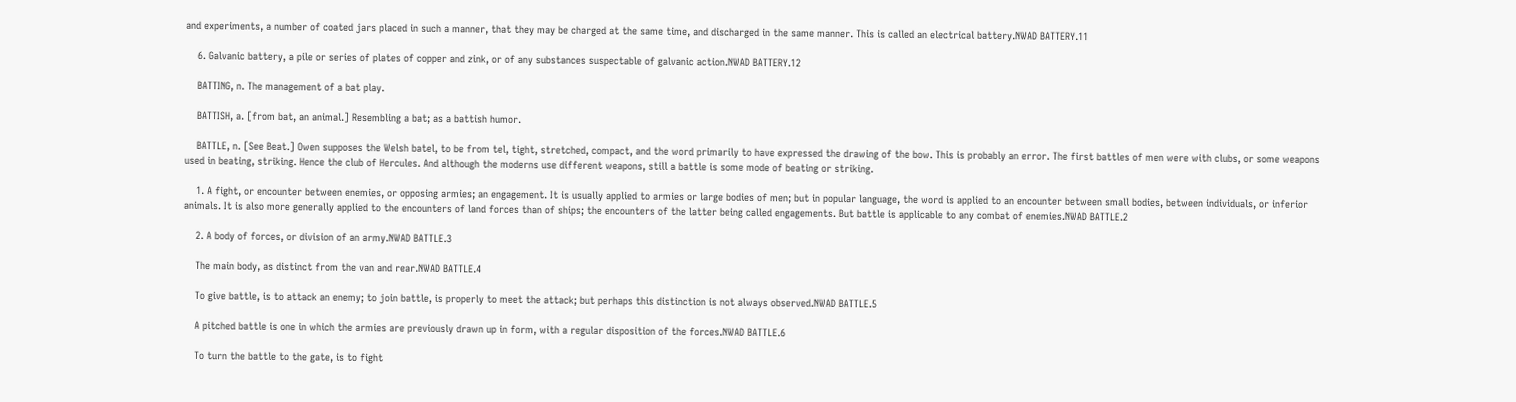and experiments, a number of coated jars placed in such a manner, that they may be charged at the same time, and discharged in the same manner. This is called an electrical battery.NWAD BATTERY.11

    6. Galvanic battery, a pile or series of plates of copper and zink, or of any substances suspectable of galvanic action.NWAD BATTERY.12

    BATTING, n. The management of a bat play.

    BATTISH, a. [from bat, an animal.] Resembling a bat; as a battish humor.

    BATTLE, n. [See Beat.] Owen supposes the Welsh batel, to be from tel, tight, stretched, compact, and the word primarily to have expressed the drawing of the bow. This is probably an error. The first battles of men were with clubs, or some weapons used in beating, striking. Hence the club of Hercules. And although the moderns use different weapons, still a battle is some mode of beating or striking.

    1. A fight, or encounter between enemies, or opposing armies; an engagement. It is usually applied to armies or large bodies of men; but in popular language, the word is applied to an encounter between small bodies, between individuals, or inferior animals. It is also more generally applied to the encounters of land forces than of ships; the encounters of the latter being called engagements. But battle is applicable to any combat of enemies.NWAD BATTLE.2

    2. A body of forces, or division of an army.NWAD BATTLE.3

    The main body, as distinct from the van and rear.NWAD BATTLE.4

    To give battle, is to attack an enemy; to join battle, is properly to meet the attack; but perhaps this distinction is not always observed.NWAD BATTLE.5

    A pitched battle is one in which the armies are previously drawn up in form, with a regular disposition of the forces.NWAD BATTLE.6

    To turn the battle to the gate, is to fight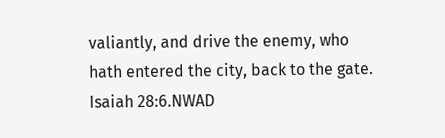valiantly, and drive the enemy, who hath entered the city, back to the gate. Isaiah 28:6.NWAD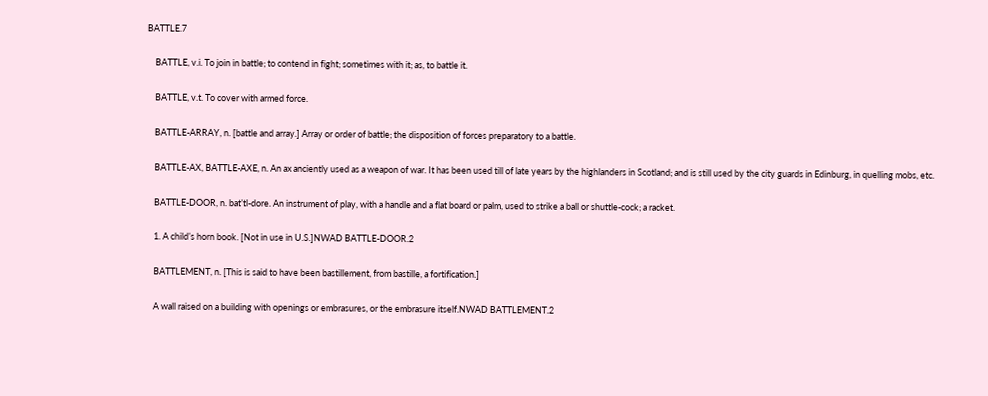BATTLE.7

    BATTLE, v.i. To join in battle; to contend in fight; sometimes with it; as, to battle it.

    BATTLE, v.t. To cover with armed force.

    BATTLE-ARRAY, n. [battle and array.] Array or order of battle; the disposition of forces preparatory to a battle.

    BATTLE-AX, BATTLE-AXE, n. An ax anciently used as a weapon of war. It has been used till of late years by the highlanders in Scotland; and is still used by the city guards in Edinburg, in quelling mobs, etc.

    BATTLE-DOOR, n. bat’tl-dore. An instrument of play, with a handle and a flat board or palm, used to strike a ball or shuttle-cock; a racket.

    1. A child’s horn book. [Not in use in U.S.]NWAD BATTLE-DOOR.2

    BATTLEMENT, n. [This is said to have been bastillement, from bastille, a fortification.]

    A wall raised on a building with openings or embrasures, or the embrasure itself.NWAD BATTLEMENT.2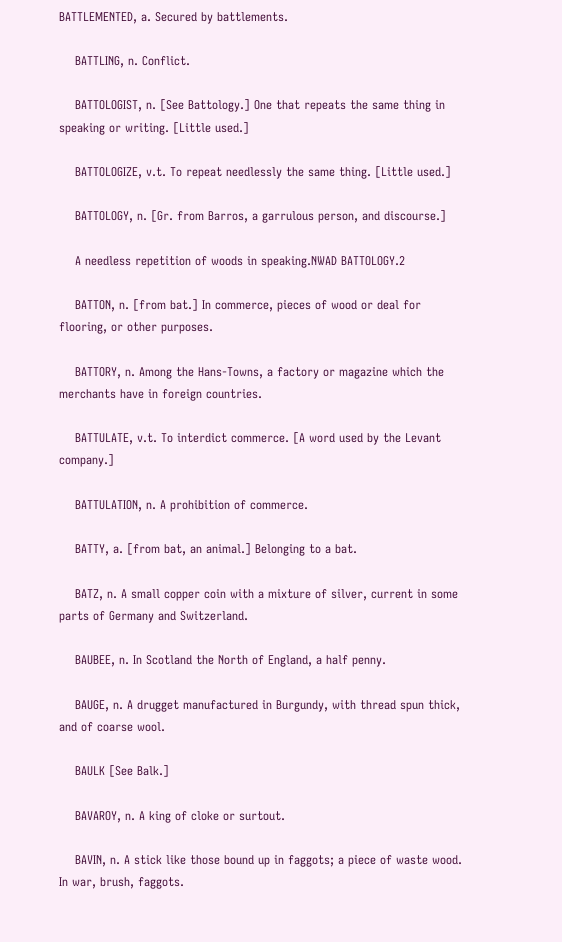BATTLEMENTED, a. Secured by battlements.

    BATTLING, n. Conflict.

    BATTOLOGIST, n. [See Battology.] One that repeats the same thing in speaking or writing. [Little used.]

    BATTOLOGIZE, v.t. To repeat needlessly the same thing. [Little used.]

    BATTOLOGY, n. [Gr. from Barros, a garrulous person, and discourse.]

    A needless repetition of woods in speaking.NWAD BATTOLOGY.2

    BATTON, n. [from bat.] In commerce, pieces of wood or deal for flooring, or other purposes.

    BATTORY, n. Among the Hans-Towns, a factory or magazine which the merchants have in foreign countries.

    BATTULATE, v.t. To interdict commerce. [A word used by the Levant company.]

    BATTULATION, n. A prohibition of commerce.

    BATTY, a. [from bat, an animal.] Belonging to a bat.

    BATZ, n. A small copper coin with a mixture of silver, current in some parts of Germany and Switzerland.

    BAUBEE, n. In Scotland the North of England, a half penny.

    BAUGE, n. A drugget manufactured in Burgundy, with thread spun thick, and of coarse wool.

    BAULK [See Balk.]

    BAVAROY, n. A king of cloke or surtout.

    BAVIN, n. A stick like those bound up in faggots; a piece of waste wood. In war, brush, faggots.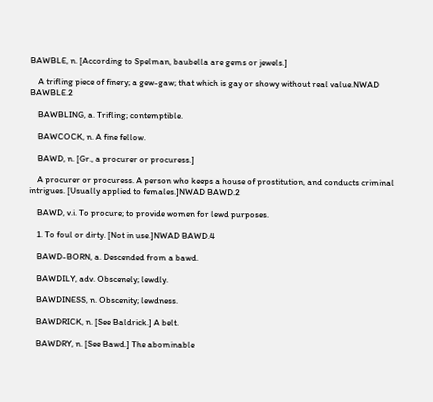BAWBLE, n. [According to Spelman, baubella are gems or jewels.]

    A trifling piece of finery; a gew-gaw; that which is gay or showy without real value.NWAD BAWBLE.2

    BAWBLING, a. Trifling; contemptible.

    BAWCOCK, n. A fine fellow.

    BAWD, n. [Gr., a procurer or procuress.]

    A procurer or procuress. A person who keeps a house of prostitution, and conducts criminal intrigues. [Usually applied to females.]NWAD BAWD.2

    BAWD, v.i. To procure; to provide women for lewd purposes.

    1. To foul or dirty. [Not in use.]NWAD BAWD.4

    BAWD-BORN, a. Descended from a bawd.

    BAWDILY, adv. Obscenely; lewdly.

    BAWDINESS, n. Obscenity; lewdness.

    BAWDRICK, n. [See Baldrick.] A belt.

    BAWDRY, n. [See Bawd.] The abominable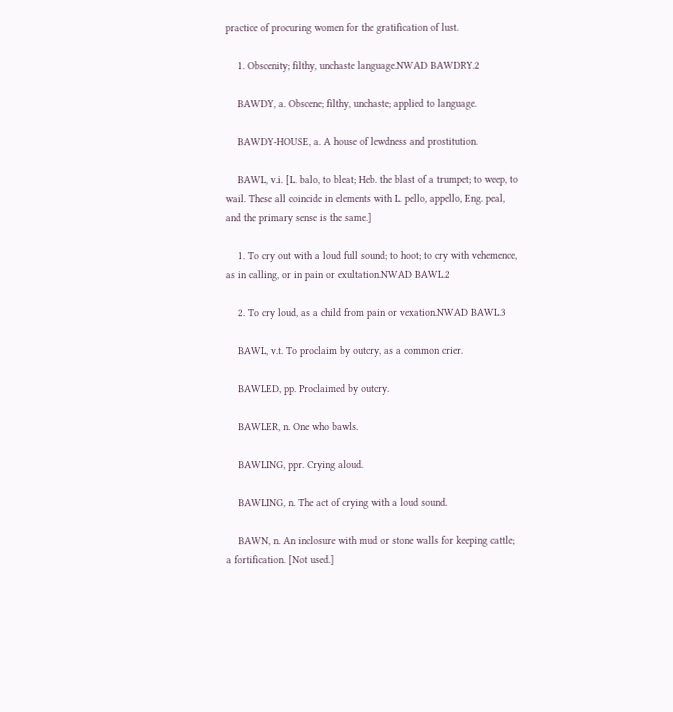practice of procuring women for the gratification of lust.

    1. Obscenity; filthy, unchaste language.NWAD BAWDRY.2

    BAWDY, a. Obscene; filthy, unchaste; applied to language.

    BAWDY-HOUSE, a. A house of lewdness and prostitution.

    BAWL, v.i. [L. balo, to bleat; Heb. the blast of a trumpet; to weep, to wail. These all coincide in elements with L. pello, appello, Eng. peal, and the primary sense is the same.]

    1. To cry out with a loud full sound; to hoot; to cry with vehemence, as in calling, or in pain or exultation.NWAD BAWL.2

    2. To cry loud, as a child from pain or vexation.NWAD BAWL.3

    BAWL, v.t. To proclaim by outcry, as a common crier.

    BAWLED, pp. Proclaimed by outcry.

    BAWLER, n. One who bawls.

    BAWLING, ppr. Crying aloud.

    BAWLING, n. The act of crying with a loud sound.

    BAWN, n. An inclosure with mud or stone walls for keeping cattle; a fortification. [Not used.]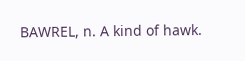BAWREL, n. A kind of hawk.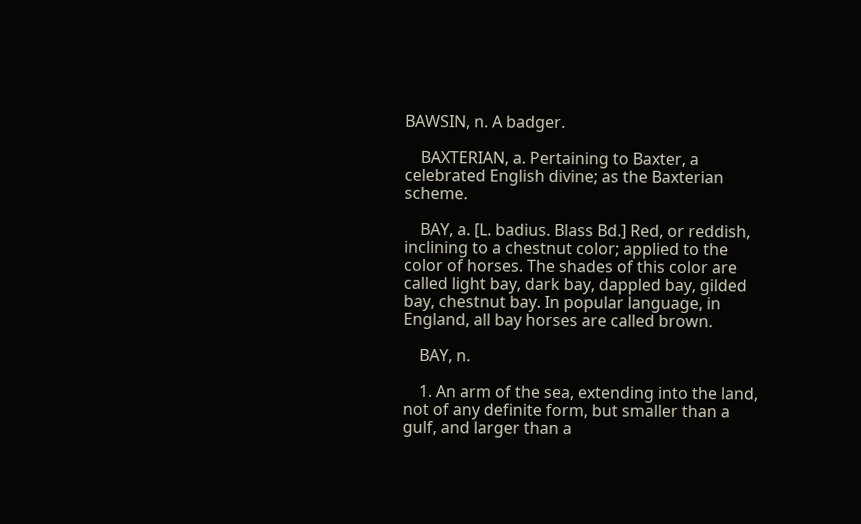BAWSIN, n. A badger.

    BAXTERIAN, a. Pertaining to Baxter, a celebrated English divine; as the Baxterian scheme.

    BAY, a. [L. badius. Blass Bd.] Red, or reddish, inclining to a chestnut color; applied to the color of horses. The shades of this color are called light bay, dark bay, dappled bay, gilded bay, chestnut bay. In popular language, in England, all bay horses are called brown.

    BAY, n.

    1. An arm of the sea, extending into the land, not of any definite form, but smaller than a gulf, and larger than a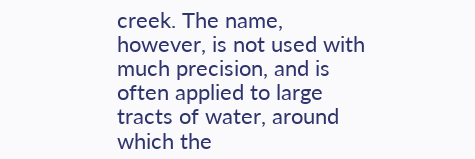creek. The name, however, is not used with much precision, and is often applied to large tracts of water, around which the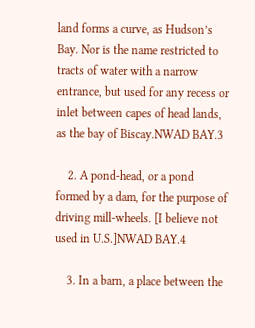land forms a curve, as Hudson’s Bay. Nor is the name restricted to tracts of water with a narrow entrance, but used for any recess or inlet between capes of head lands, as the bay of Biscay.NWAD BAY.3

    2. A pond-head, or a pond formed by a dam, for the purpose of driving mill-wheels. [I believe not used in U.S.]NWAD BAY.4

    3. In a barn, a place between the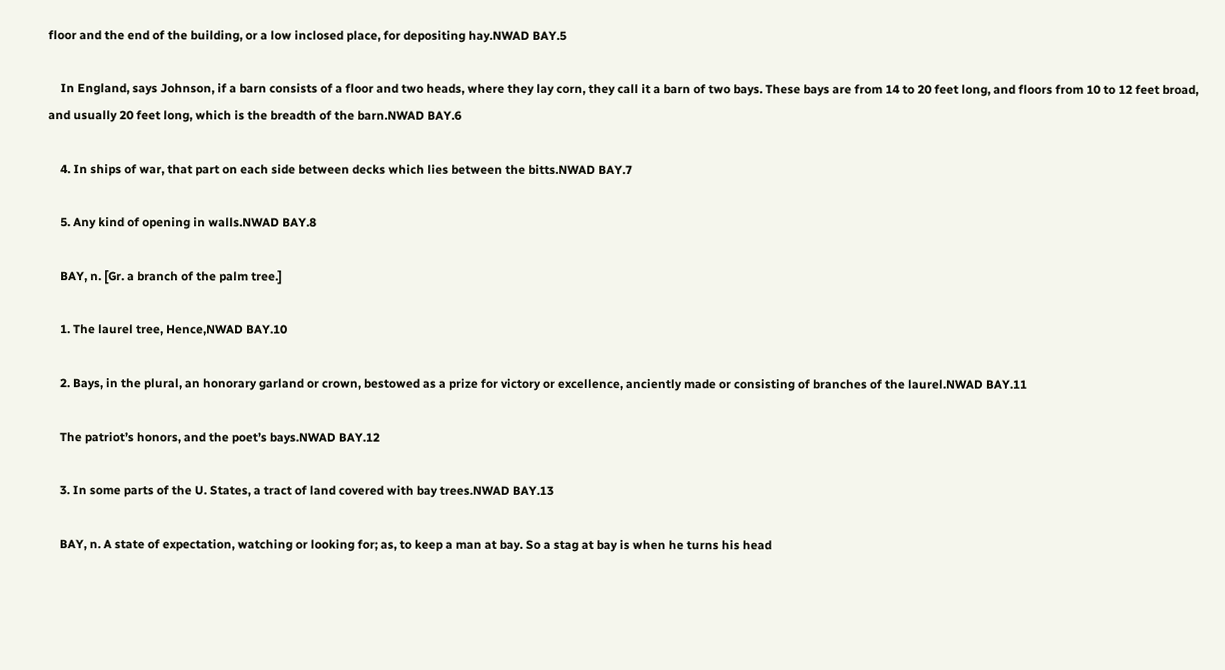floor and the end of the building, or a low inclosed place, for depositing hay.NWAD BAY.5

    In England, says Johnson, if a barn consists of a floor and two heads, where they lay corn, they call it a barn of two bays. These bays are from 14 to 20 feet long, and floors from 10 to 12 feet broad, and usually 20 feet long, which is the breadth of the barn.NWAD BAY.6

    4. In ships of war, that part on each side between decks which lies between the bitts.NWAD BAY.7

    5. Any kind of opening in walls.NWAD BAY.8

    BAY, n. [Gr. a branch of the palm tree.]

    1. The laurel tree, Hence,NWAD BAY.10

    2. Bays, in the plural, an honorary garland or crown, bestowed as a prize for victory or excellence, anciently made or consisting of branches of the laurel.NWAD BAY.11

    The patriot’s honors, and the poet’s bays.NWAD BAY.12

    3. In some parts of the U. States, a tract of land covered with bay trees.NWAD BAY.13

    BAY, n. A state of expectation, watching or looking for; as, to keep a man at bay. So a stag at bay is when he turns his head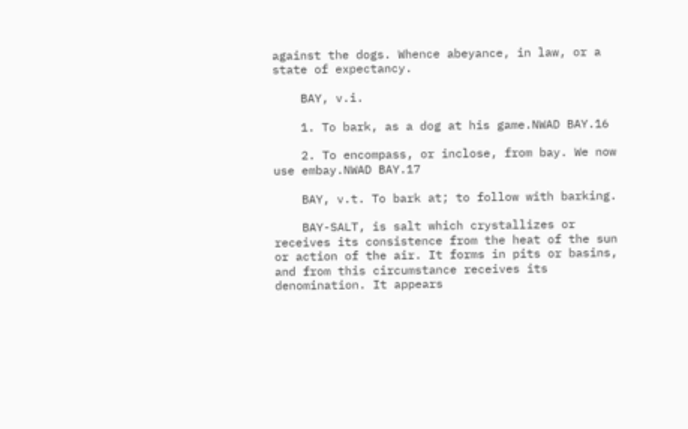against the dogs. Whence abeyance, in law, or a state of expectancy.

    BAY, v.i.

    1. To bark, as a dog at his game.NWAD BAY.16

    2. To encompass, or inclose, from bay. We now use embay.NWAD BAY.17

    BAY, v.t. To bark at; to follow with barking.

    BAY-SALT, is salt which crystallizes or receives its consistence from the heat of the sun or action of the air. It forms in pits or basins, and from this circumstance receives its denomination. It appears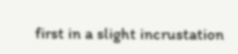first in a slight incrustation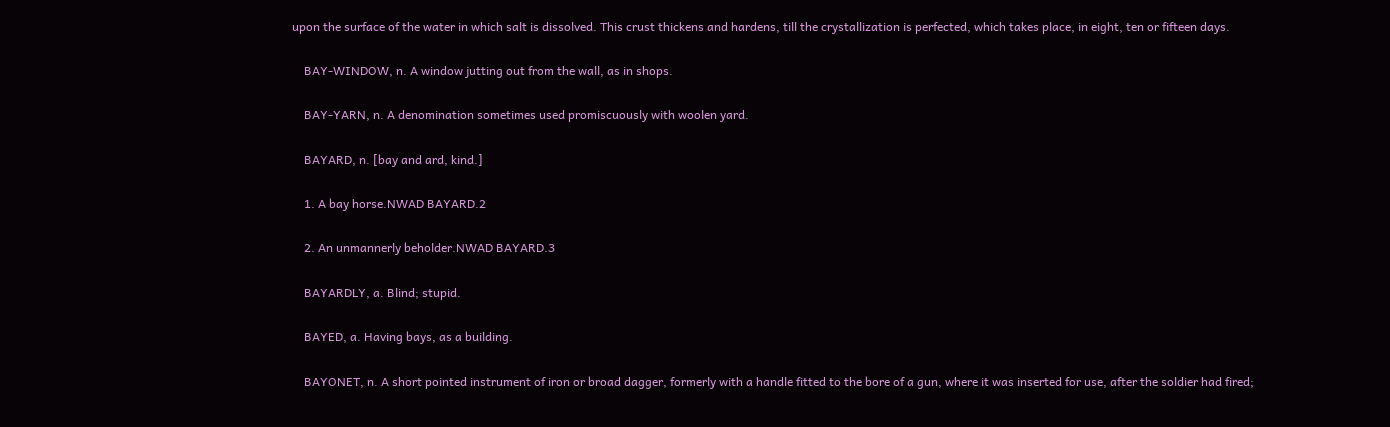upon the surface of the water in which salt is dissolved. This crust thickens and hardens, till the crystallization is perfected, which takes place, in eight, ten or fifteen days.

    BAY-WINDOW, n. A window jutting out from the wall, as in shops.

    BAY-YARN, n. A denomination sometimes used promiscuously with woolen yard.

    BAYARD, n. [bay and ard, kind.]

    1. A bay horse.NWAD BAYARD.2

    2. An unmannerly beholder.NWAD BAYARD.3

    BAYARDLY, a. Blind; stupid.

    BAYED, a. Having bays, as a building.

    BAYONET, n. A short pointed instrument of iron or broad dagger, formerly with a handle fitted to the bore of a gun, where it was inserted for use, after the soldier had fired;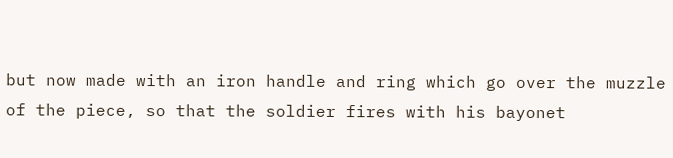but now made with an iron handle and ring which go over the muzzle of the piece, so that the soldier fires with his bayonet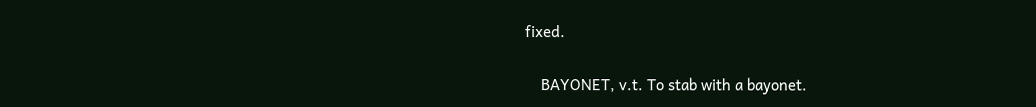fixed.

    BAYONET, v.t. To stab with a bayonet.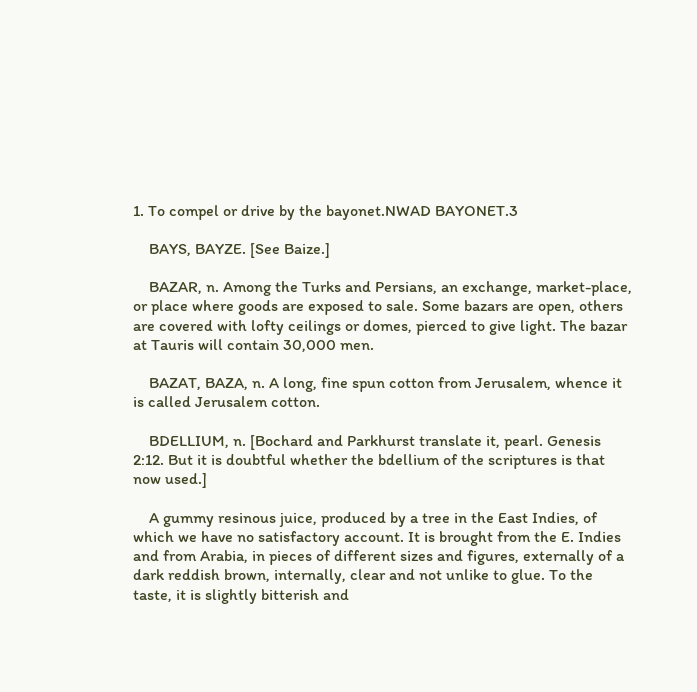1. To compel or drive by the bayonet.NWAD BAYONET.3

    BAYS, BAYZE. [See Baize.]

    BAZAR, n. Among the Turks and Persians, an exchange, market-place, or place where goods are exposed to sale. Some bazars are open, others are covered with lofty ceilings or domes, pierced to give light. The bazar at Tauris will contain 30,000 men.

    BAZAT, BAZA, n. A long, fine spun cotton from Jerusalem, whence it is called Jerusalem cotton.

    BDELLIUM, n. [Bochard and Parkhurst translate it, pearl. Genesis 2:12. But it is doubtful whether the bdellium of the scriptures is that now used.]

    A gummy resinous juice, produced by a tree in the East Indies, of which we have no satisfactory account. It is brought from the E. Indies and from Arabia, in pieces of different sizes and figures, externally of a dark reddish brown, internally, clear and not unlike to glue. To the taste, it is slightly bitterish and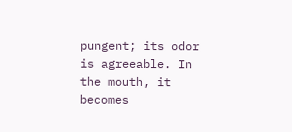pungent; its odor is agreeable. In the mouth, it becomes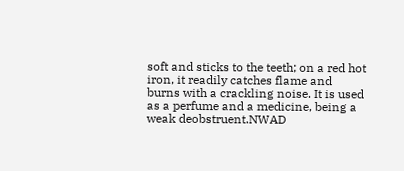soft and sticks to the teeth; on a red hot iron, it readily catches flame and burns with a crackling noise. It is used as a perfume and a medicine, being a weak deobstruent.NWAD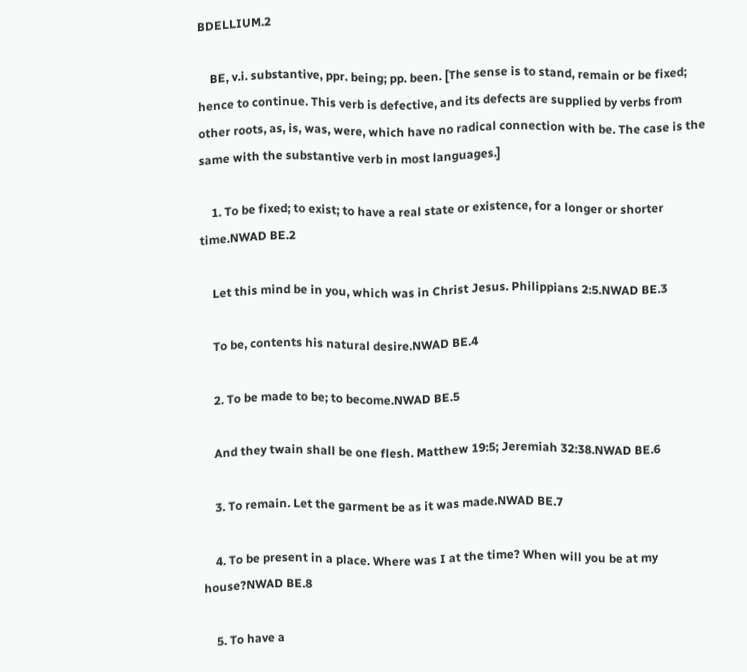BDELLIUM.2

    BE, v.i. substantive, ppr. being; pp. been. [The sense is to stand, remain or be fixed; hence to continue. This verb is defective, and its defects are supplied by verbs from other roots, as, is, was, were, which have no radical connection with be. The case is the same with the substantive verb in most languages.]

    1. To be fixed; to exist; to have a real state or existence, for a longer or shorter time.NWAD BE.2

    Let this mind be in you, which was in Christ Jesus. Philippians 2:5.NWAD BE.3

    To be, contents his natural desire.NWAD BE.4

    2. To be made to be; to become.NWAD BE.5

    And they twain shall be one flesh. Matthew 19:5; Jeremiah 32:38.NWAD BE.6

    3. To remain. Let the garment be as it was made.NWAD BE.7

    4. To be present in a place. Where was I at the time? When will you be at my house?NWAD BE.8

    5. To have a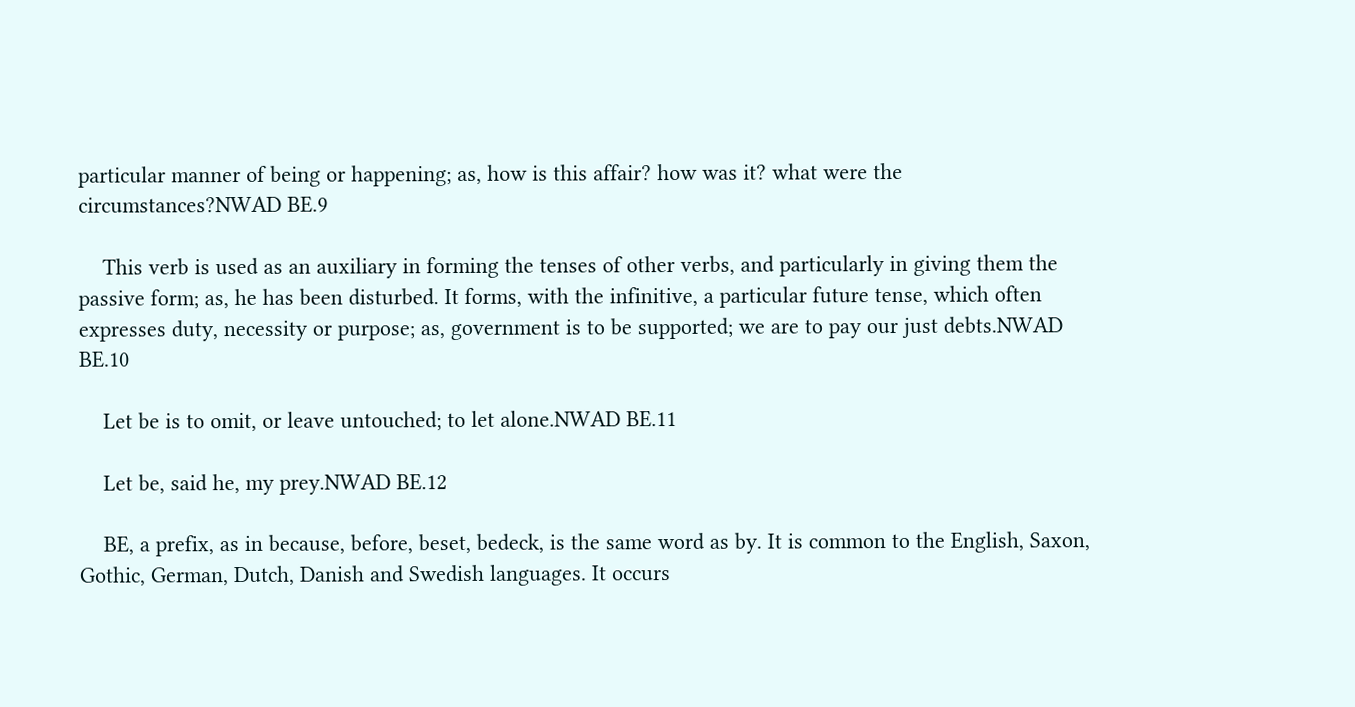particular manner of being or happening; as, how is this affair? how was it? what were the circumstances?NWAD BE.9

    This verb is used as an auxiliary in forming the tenses of other verbs, and particularly in giving them the passive form; as, he has been disturbed. It forms, with the infinitive, a particular future tense, which often expresses duty, necessity or purpose; as, government is to be supported; we are to pay our just debts.NWAD BE.10

    Let be is to omit, or leave untouched; to let alone.NWAD BE.11

    Let be, said he, my prey.NWAD BE.12

    BE, a prefix, as in because, before, beset, bedeck, is the same word as by. It is common to the English, Saxon, Gothic, German, Dutch, Danish and Swedish languages. It occurs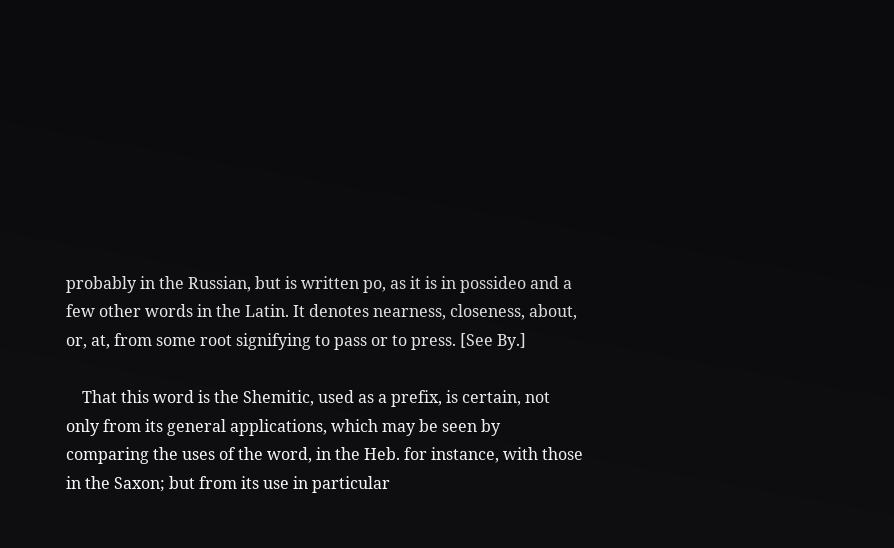probably in the Russian, but is written po, as it is in possideo and a few other words in the Latin. It denotes nearness, closeness, about, or, at, from some root signifying to pass or to press. [See By.]

    That this word is the Shemitic, used as a prefix, is certain, not only from its general applications, which may be seen by comparing the uses of the word, in the Heb. for instance, with those in the Saxon; but from its use in particular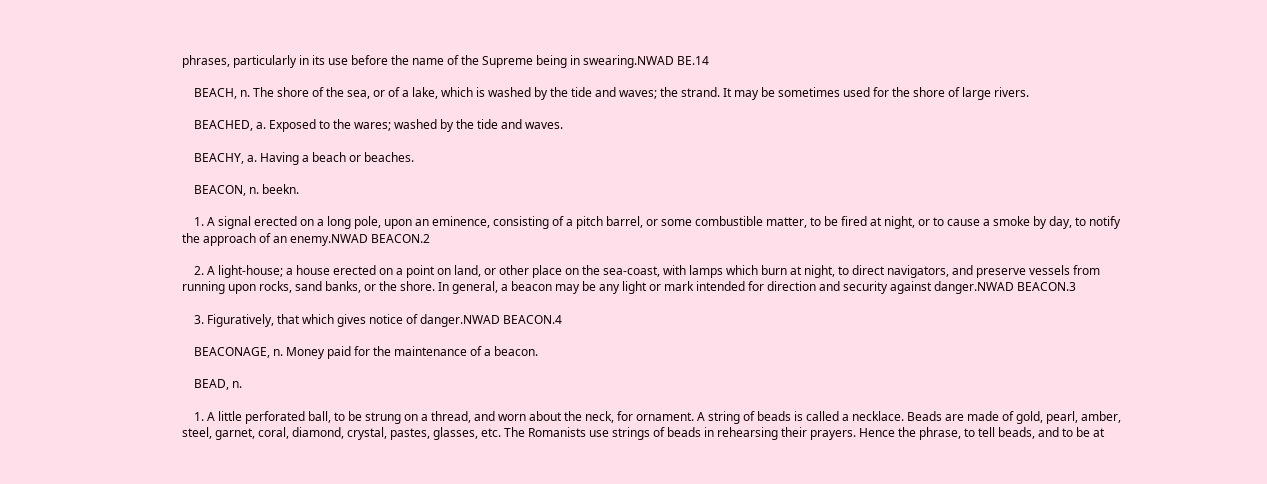phrases, particularly in its use before the name of the Supreme being in swearing.NWAD BE.14

    BEACH, n. The shore of the sea, or of a lake, which is washed by the tide and waves; the strand. It may be sometimes used for the shore of large rivers.

    BEACHED, a. Exposed to the wares; washed by the tide and waves.

    BEACHY, a. Having a beach or beaches.

    BEACON, n. beekn.

    1. A signal erected on a long pole, upon an eminence, consisting of a pitch barrel, or some combustible matter, to be fired at night, or to cause a smoke by day, to notify the approach of an enemy.NWAD BEACON.2

    2. A light-house; a house erected on a point on land, or other place on the sea-coast, with lamps which burn at night, to direct navigators, and preserve vessels from running upon rocks, sand banks, or the shore. In general, a beacon may be any light or mark intended for direction and security against danger.NWAD BEACON.3

    3. Figuratively, that which gives notice of danger.NWAD BEACON.4

    BEACONAGE, n. Money paid for the maintenance of a beacon.

    BEAD, n.

    1. A little perforated ball, to be strung on a thread, and worn about the neck, for ornament. A string of beads is called a necklace. Beads are made of gold, pearl, amber, steel, garnet, coral, diamond, crystal, pastes, glasses, etc. The Romanists use strings of beads in rehearsing their prayers. Hence the phrase, to tell beads, and to be at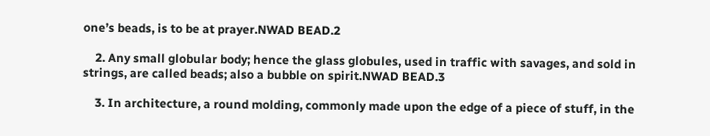one’s beads, is to be at prayer.NWAD BEAD.2

    2. Any small globular body; hence the glass globules, used in traffic with savages, and sold in strings, are called beads; also a bubble on spirit.NWAD BEAD.3

    3. In architecture, a round molding, commonly made upon the edge of a piece of stuff, in the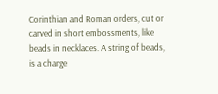Corinthian and Roman orders, cut or carved in short embossments, like beads in necklaces. A string of beads, is a charge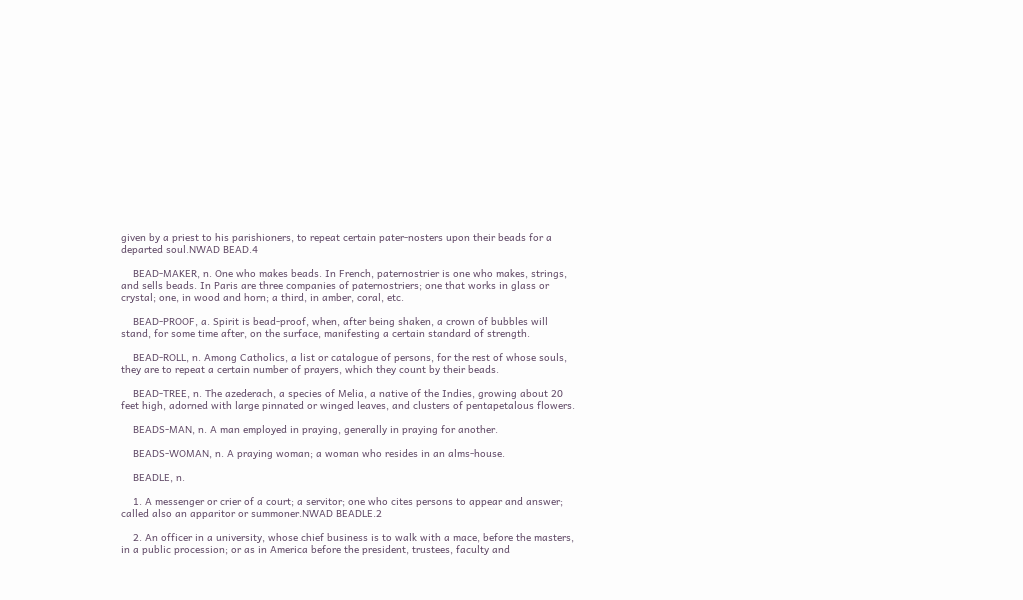given by a priest to his parishioners, to repeat certain pater-nosters upon their beads for a departed soul.NWAD BEAD.4

    BEAD-MAKER, n. One who makes beads. In French, paternostrier is one who makes, strings, and sells beads. In Paris are three companies of paternostriers; one that works in glass or crystal; one, in wood and horn; a third, in amber, coral, etc.

    BEAD-PROOF, a. Spirit is bead-proof, when, after being shaken, a crown of bubbles will stand, for some time after, on the surface, manifesting a certain standard of strength.

    BEAD-ROLL, n. Among Catholics, a list or catalogue of persons, for the rest of whose souls, they are to repeat a certain number of prayers, which they count by their beads.

    BEAD-TREE, n. The azederach, a species of Melia, a native of the Indies, growing about 20 feet high, adorned with large pinnated or winged leaves, and clusters of pentapetalous flowers.

    BEADS-MAN, n. A man employed in praying, generally in praying for another.

    BEADS-WOMAN, n. A praying woman; a woman who resides in an alms-house.

    BEADLE, n.

    1. A messenger or crier of a court; a servitor; one who cites persons to appear and answer; called also an apparitor or summoner.NWAD BEADLE.2

    2. An officer in a university, whose chief business is to walk with a mace, before the masters, in a public procession; or as in America before the president, trustees, faculty and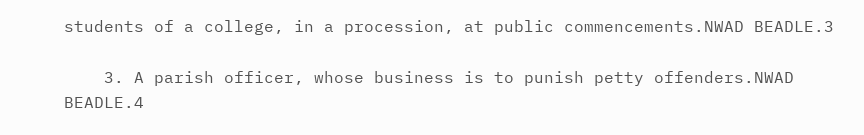students of a college, in a procession, at public commencements.NWAD BEADLE.3

    3. A parish officer, whose business is to punish petty offenders.NWAD BEADLE.4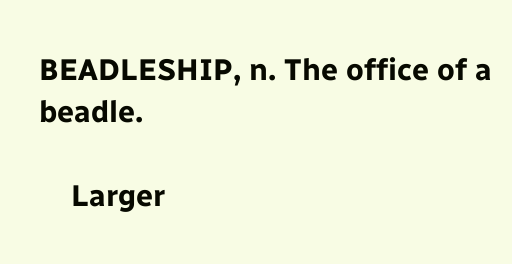BEADLESHIP, n. The office of a beadle.

    Larger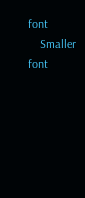font
    Smaller font